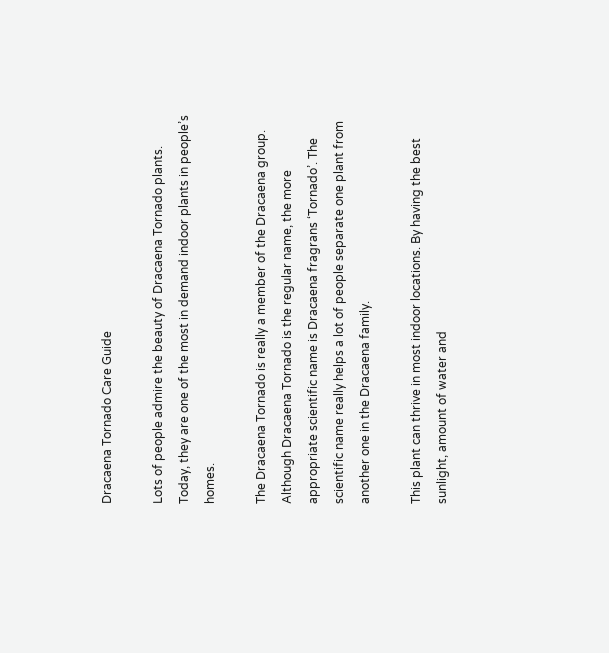Dracaena Tornado Care Guide

Lots of people admire the beauty of Dracaena Tornado plants. Today, they are one of the most in demand indoor plants in people’s homes.

The Dracaena Tornado is really a member of the Dracaena group. Although Dracaena Tornado is the regular name, the more appropriate scientific name is Dracaena fragrans ‘Tornado’. The scientific name really helps a lot of people separate one plant from another one in the Dracaena family.

This plant can thrive in most indoor locations. By having the best sunlight, amount of water and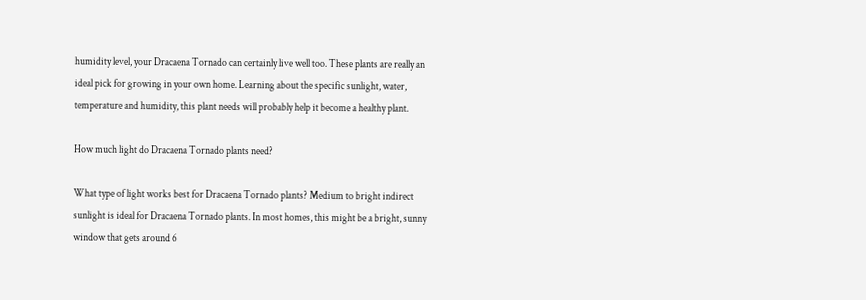humidity level, your Dracaena Tornado can certainly live well too. These plants are really an ideal pick for growing in your own home. Learning about the specific sunlight, water, temperature and humidity, this plant needs will probably help it become a healthy plant.

How much light do Dracaena Tornado plants need?

What type of light works best for Dracaena Tornado plants? Medium to bright indirect sunlight is ideal for Dracaena Tornado plants. In most homes, this might be a bright, sunny window that gets around 6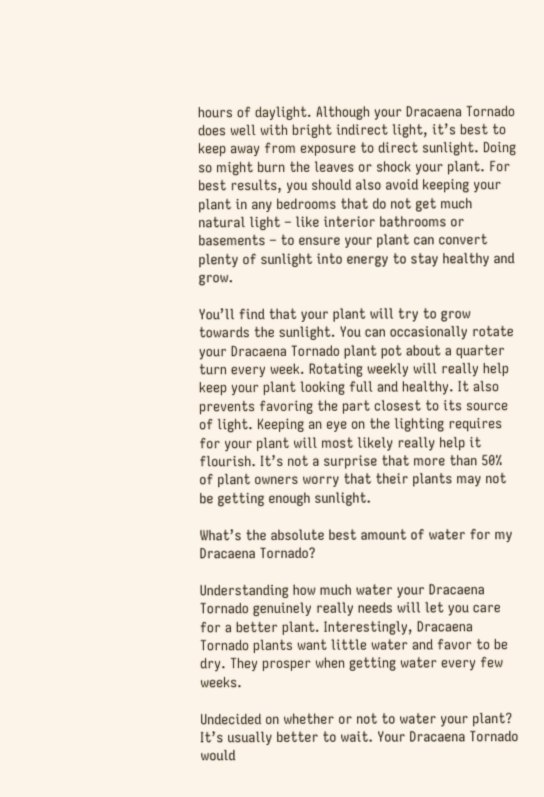hours of daylight. Although your Dracaena Tornado does well with bright indirect light, it’s best to keep away from exposure to direct sunlight. Doing so might burn the leaves or shock your plant. For best results, you should also avoid keeping your plant in any bedrooms that do not get much natural light – like interior bathrooms or basements – to ensure your plant can convert plenty of sunlight into energy to stay healthy and grow.

You’ll find that your plant will try to grow towards the sunlight. You can occasionally rotate your Dracaena Tornado plant pot about a quarter turn every week. Rotating weekly will really help keep your plant looking full and healthy. It also prevents favoring the part closest to its source of light. Keeping an eye on the lighting requires for your plant will most likely really help it flourish. It’s not a surprise that more than 50% of plant owners worry that their plants may not be getting enough sunlight.

What’s the absolute best amount of water for my Dracaena Tornado?

Understanding how much water your Dracaena Tornado genuinely really needs will let you care for a better plant. Interestingly, Dracaena Tornado plants want little water and favor to be dry. They prosper when getting water every few weeks.

Undecided on whether or not to water your plant? It’s usually better to wait. Your Dracaena Tornado would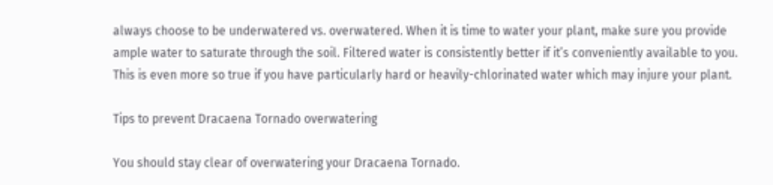always choose to be underwatered vs. overwatered. When it is time to water your plant, make sure you provide ample water to saturate through the soil. Filtered water is consistently better if it’s conveniently available to you. This is even more so true if you have particularly hard or heavily-chlorinated water which may injure your plant.

Tips to prevent Dracaena Tornado overwatering

You should stay clear of overwatering your Dracaena Tornado.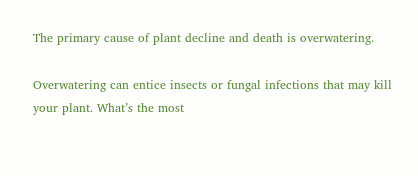The primary cause of plant decline and death is overwatering.

Overwatering can entice insects or fungal infections that may kill your plant. What’s the most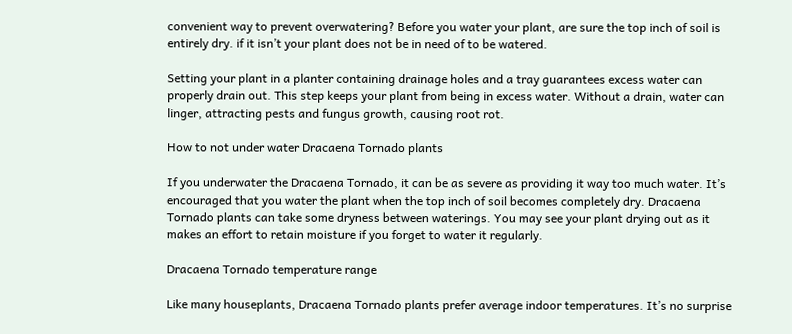convenient way to prevent overwatering? Before you water your plant, are sure the top inch of soil is entirely dry. if it isn’t your plant does not be in need of to be watered.

Setting your plant in a planter containing drainage holes and a tray guarantees excess water can properly drain out. This step keeps your plant from being in excess water. Without a drain, water can linger, attracting pests and fungus growth, causing root rot.

How to not under water Dracaena Tornado plants

If you underwater the Dracaena Tornado, it can be as severe as providing it way too much water. It’s encouraged that you water the plant when the top inch of soil becomes completely dry. Dracaena Tornado plants can take some dryness between waterings. You may see your plant drying out as it makes an effort to retain moisture if you forget to water it regularly.

Dracaena Tornado temperature range

Like many houseplants, Dracaena Tornado plants prefer average indoor temperatures. It’s no surprise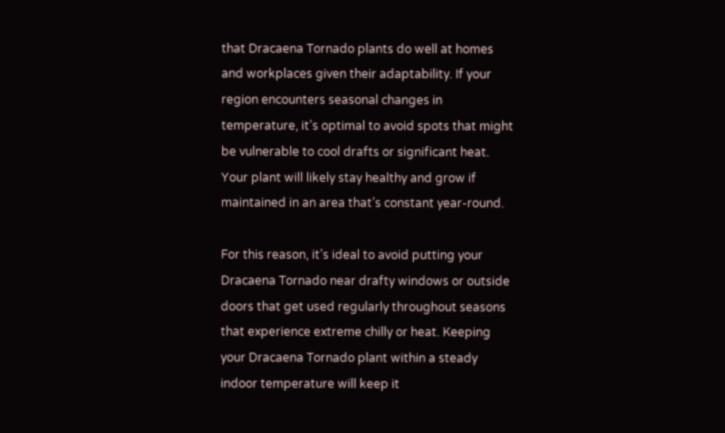that Dracaena Tornado plants do well at homes and workplaces given their adaptability. If your region encounters seasonal changes in temperature, it’s optimal to avoid spots that might be vulnerable to cool drafts or significant heat. Your plant will likely stay healthy and grow if maintained in an area that’s constant year-round.

For this reason, it’s ideal to avoid putting your Dracaena Tornado near drafty windows or outside doors that get used regularly throughout seasons that experience extreme chilly or heat. Keeping your Dracaena Tornado plant within a steady indoor temperature will keep it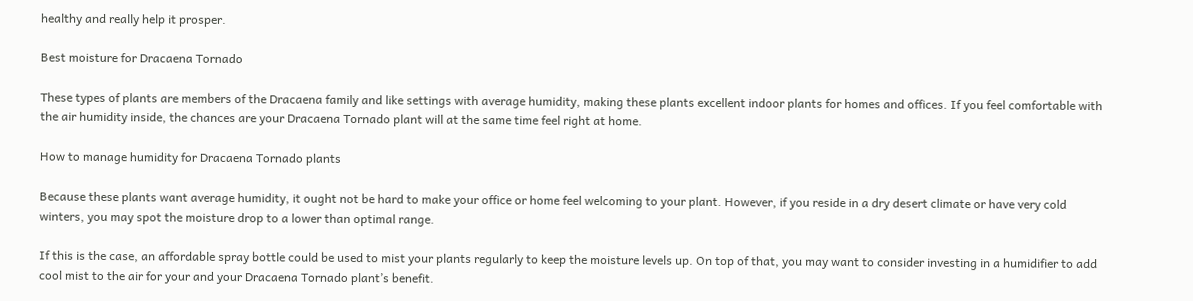healthy and really help it prosper.

Best moisture for Dracaena Tornado

These types of plants are members of the Dracaena family and like settings with average humidity, making these plants excellent indoor plants for homes and offices. If you feel comfortable with the air humidity inside, the chances are your Dracaena Tornado plant will at the same time feel right at home.

How to manage humidity for Dracaena Tornado plants

Because these plants want average humidity, it ought not be hard to make your office or home feel welcoming to your plant. However, if you reside in a dry desert climate or have very cold winters, you may spot the moisture drop to a lower than optimal range.

If this is the case, an affordable spray bottle could be used to mist your plants regularly to keep the moisture levels up. On top of that, you may want to consider investing in a humidifier to add cool mist to the air for your and your Dracaena Tornado plant’s benefit.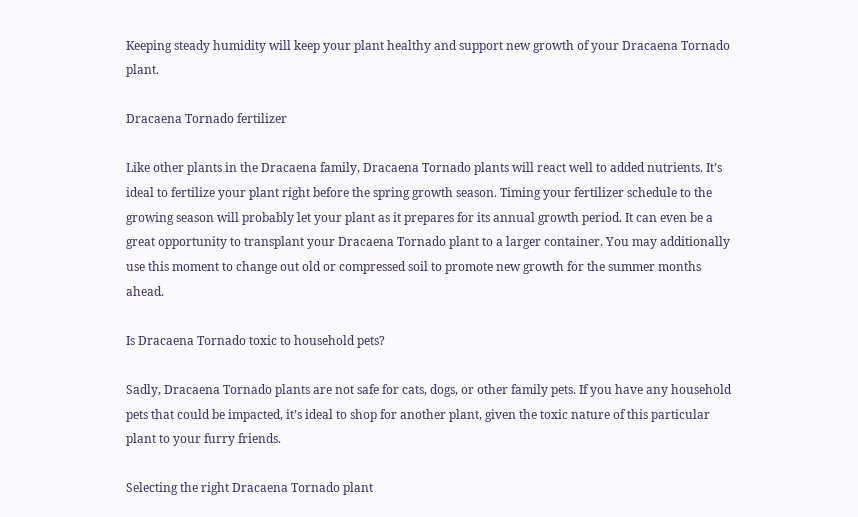Keeping steady humidity will keep your plant healthy and support new growth of your Dracaena Tornado plant.

Dracaena Tornado fertilizer

Like other plants in the Dracaena family, Dracaena Tornado plants will react well to added nutrients. It’s ideal to fertilize your plant right before the spring growth season. Timing your fertilizer schedule to the growing season will probably let your plant as it prepares for its annual growth period. It can even be a great opportunity to transplant your Dracaena Tornado plant to a larger container. You may additionally use this moment to change out old or compressed soil to promote new growth for the summer months ahead.

Is Dracaena Tornado toxic to household pets?

Sadly, Dracaena Tornado plants are not safe for cats, dogs, or other family pets. If you have any household pets that could be impacted, it’s ideal to shop for another plant, given the toxic nature of this particular plant to your furry friends.

Selecting the right Dracaena Tornado plant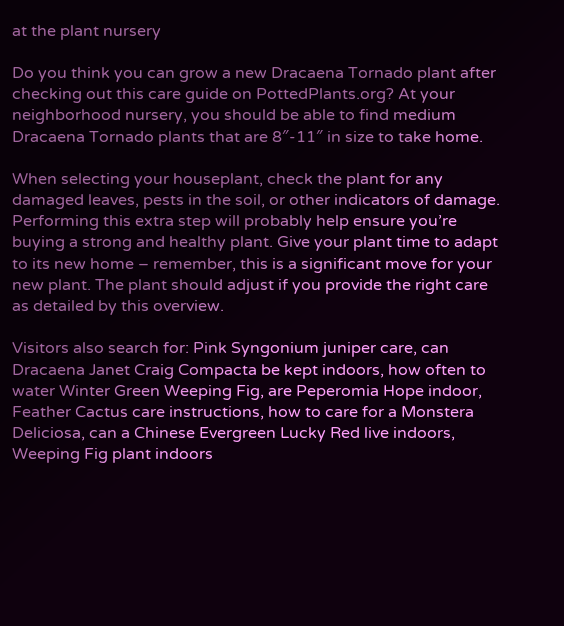at the plant nursery

Do you think you can grow a new Dracaena Tornado plant after checking out this care guide on PottedPlants.org? At your neighborhood nursery, you should be able to find medium Dracaena Tornado plants that are 8″-11″ in size to take home.

When selecting your houseplant, check the plant for any damaged leaves, pests in the soil, or other indicators of damage. Performing this extra step will probably help ensure you’re buying a strong and healthy plant. Give your plant time to adapt to its new home – remember, this is a significant move for your new plant. The plant should adjust if you provide the right care as detailed by this overview.

Visitors also search for: Pink Syngonium juniper care, can Dracaena Janet Craig Compacta be kept indoors, how often to water Winter Green Weeping Fig, are Peperomia Hope indoor, Feather Cactus care instructions, how to care for a Monstera Deliciosa, can a Chinese Evergreen Lucky Red live indoors, Weeping Fig plant indoors